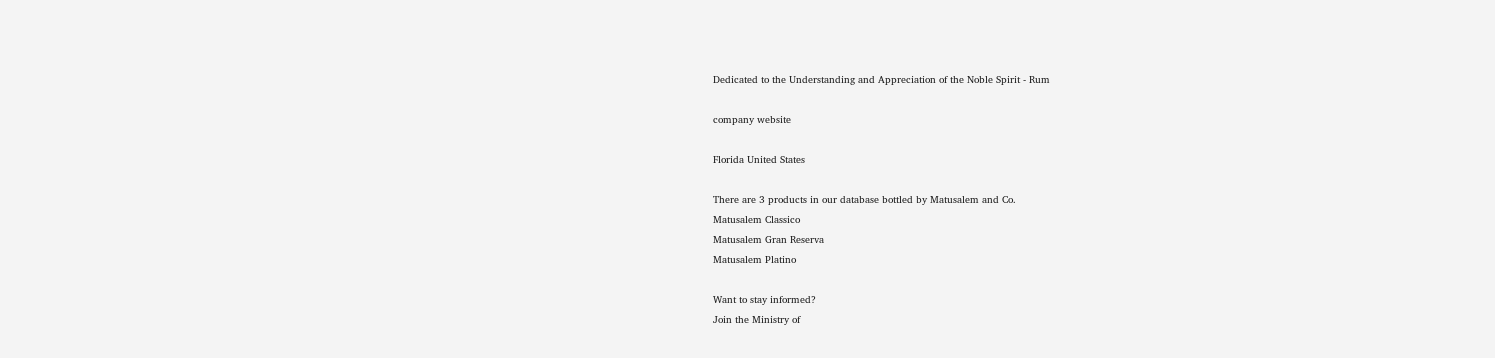Dedicated to the Understanding and Appreciation of the Noble Spirit - Rum

company website

Florida United States

There are 3 products in our database bottled by Matusalem and Co.
Matusalem Classico
Matusalem Gran Reserva
Matusalem Platino

Want to stay informed?
Join the Ministry of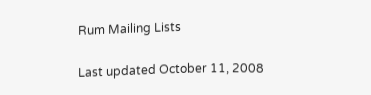Rum Mailing Lists

Last updated October 11, 2008